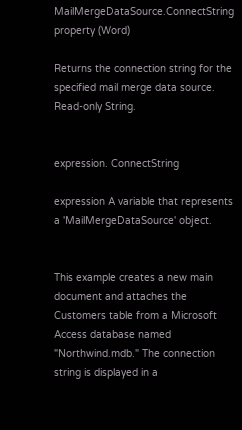MailMergeDataSource.ConnectString property (Word)

Returns the connection string for the specified mail merge data source. Read-only String.


expression. ConnectString

expression A variable that represents a 'MailMergeDataSource' object.


This example creates a new main document and attaches the Customers table from a Microsoft Access database named "Northwind.mdb." The connection string is displayed in a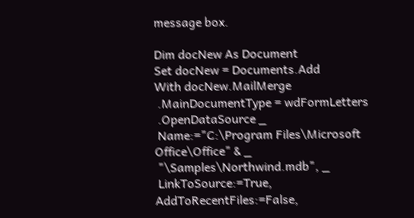message box.

Dim docNew As Document
Set docNew = Documents.Add
With docNew.MailMerge
 .MainDocumentType = wdFormLetters
 .OpenDataSource _
 Name:="C:\Program Files\Microsoft Office\Office" & _
 "\Samples\Northwind.mdb", _
 LinkToSource:=True, AddToRecentFiles:=False,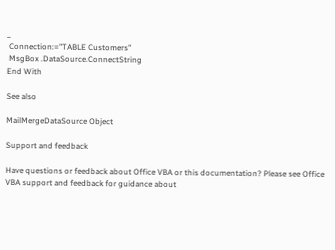_
 Connection:="TABLE Customers"
 MsgBox .DataSource.ConnectString
End With

See also

MailMergeDataSource Object

Support and feedback

Have questions or feedback about Office VBA or this documentation? Please see Office VBA support and feedback for guidance about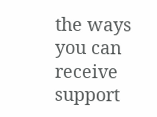the ways you can receive support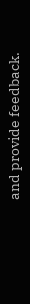and provide feedback.